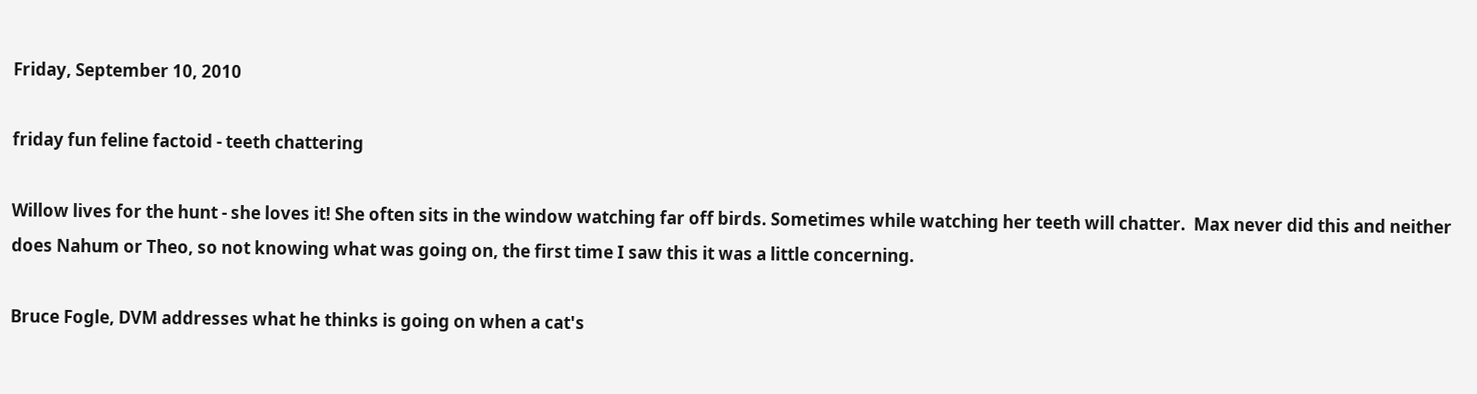Friday, September 10, 2010

friday fun feline factoid - teeth chattering

Willow lives for the hunt - she loves it! She often sits in the window watching far off birds. Sometimes while watching her teeth will chatter.  Max never did this and neither does Nahum or Theo, so not knowing what was going on, the first time I saw this it was a little concerning.

Bruce Fogle, DVM addresses what he thinks is going on when a cat's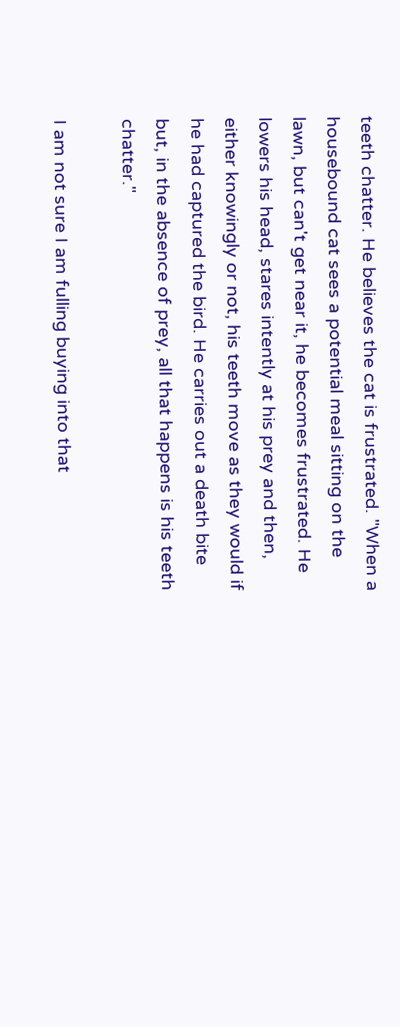teeth chatter. He believes the cat is frustrated. "When a housebound cat sees a potential meal sitting on the lawn, but can't get near it, he becomes frustrated. He lowers his head, stares intently at his prey and then, either knowingly or not, his teeth move as they would if he had captured the bird. He carries out a death bite but, in the absence of prey, all that happens is his teeth chatter."

I am not sure I am fulling buying into that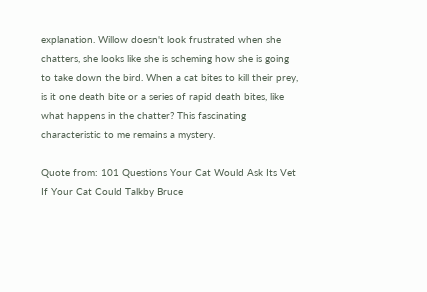explanation. Willow doesn't look frustrated when she chatters, she looks like she is scheming how she is going to take down the bird. When a cat bites to kill their prey, is it one death bite or a series of rapid death bites, like what happens in the chatter? This fascinating characteristic to me remains a mystery.

Quote from: 101 Questions Your Cat Would Ask Its Vet If Your Cat Could Talkby Bruce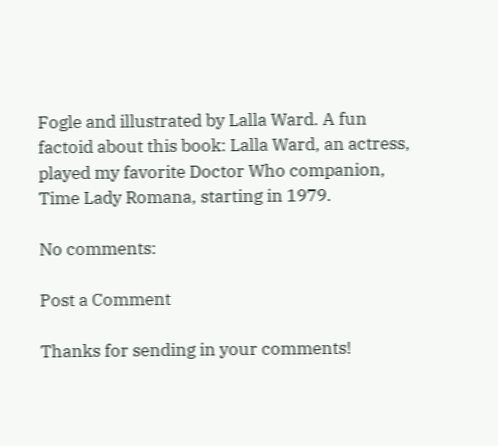Fogle and illustrated by Lalla Ward. A fun factoid about this book: Lalla Ward, an actress, played my favorite Doctor Who companion, Time Lady Romana, starting in 1979.

No comments:

Post a Comment

Thanks for sending in your comments!